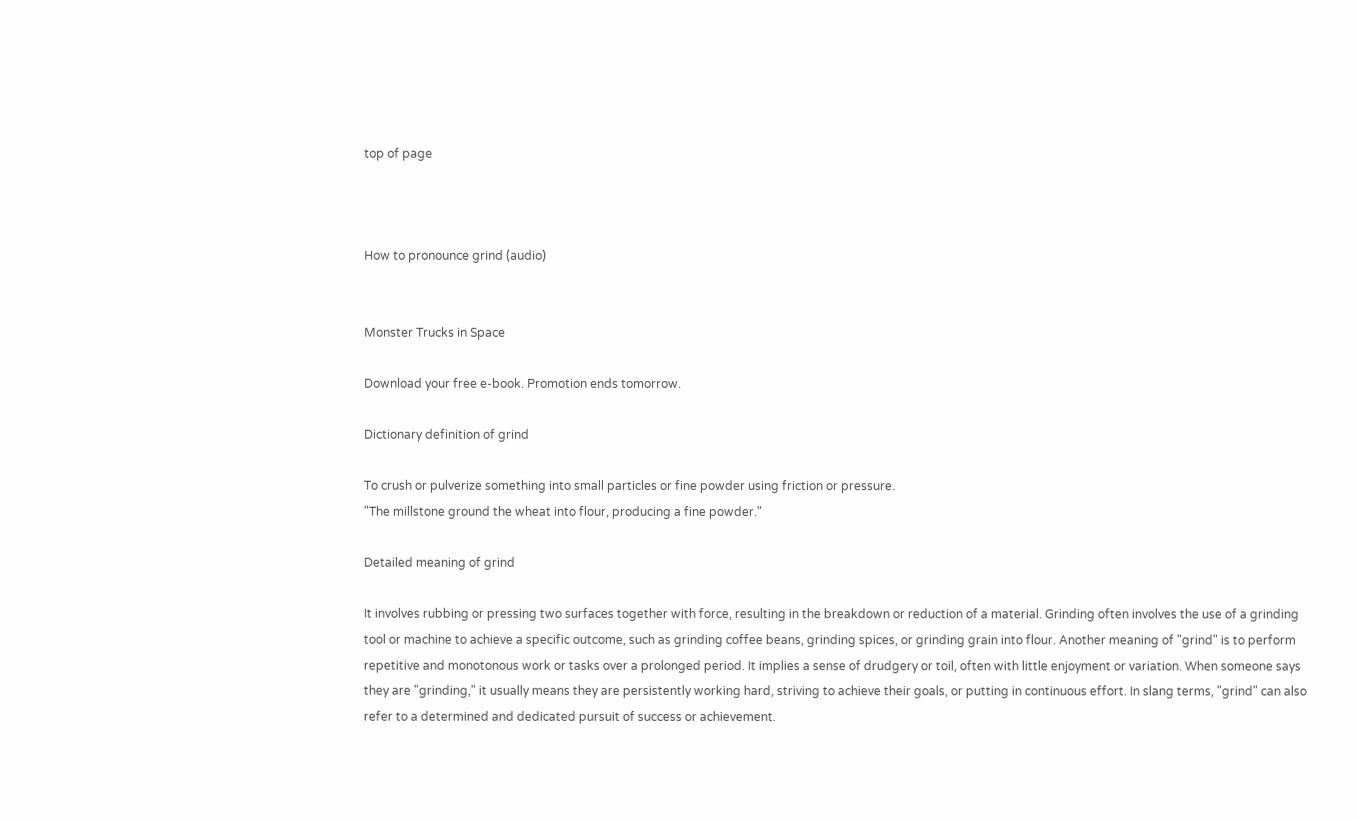top of page



How to pronounce grind (audio)


Monster Trucks in Space

Download your free e-book. Promotion ends tomorrow.

Dictionary definition of grind

To crush or pulverize something into small particles or fine powder using friction or pressure.
"The millstone ground the wheat into flour, producing a fine powder."

Detailed meaning of grind

It involves rubbing or pressing two surfaces together with force, resulting in the breakdown or reduction of a material. Grinding often involves the use of a grinding tool or machine to achieve a specific outcome, such as grinding coffee beans, grinding spices, or grinding grain into flour. Another meaning of "grind" is to perform repetitive and monotonous work or tasks over a prolonged period. It implies a sense of drudgery or toil, often with little enjoyment or variation. When someone says they are "grinding," it usually means they are persistently working hard, striving to achieve their goals, or putting in continuous effort. In slang terms, "grind" can also refer to a determined and dedicated pursuit of success or achievement.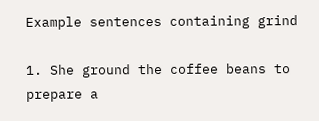Example sentences containing grind

1. She ground the coffee beans to prepare a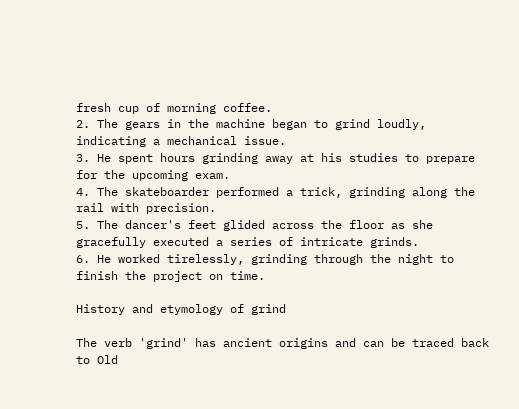fresh cup of morning coffee.
2. The gears in the machine began to grind loudly, indicating a mechanical issue.
3. He spent hours grinding away at his studies to prepare for the upcoming exam.
4. The skateboarder performed a trick, grinding along the rail with precision.
5. The dancer's feet glided across the floor as she gracefully executed a series of intricate grinds.
6. He worked tirelessly, grinding through the night to finish the project on time.

History and etymology of grind

The verb 'grind' has ancient origins and can be traced back to Old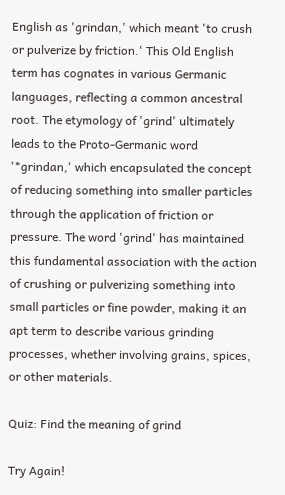English as 'grindan,' which meant 'to crush or pulverize by friction.' This Old English term has cognates in various Germanic languages, reflecting a common ancestral root. The etymology of 'grind' ultimately leads to the Proto-Germanic word '*grindan,' which encapsulated the concept of reducing something into smaller particles through the application of friction or pressure. The word 'grind' has maintained this fundamental association with the action of crushing or pulverizing something into small particles or fine powder, making it an apt term to describe various grinding processes, whether involving grains, spices, or other materials.

Quiz: Find the meaning of grind

Try Again!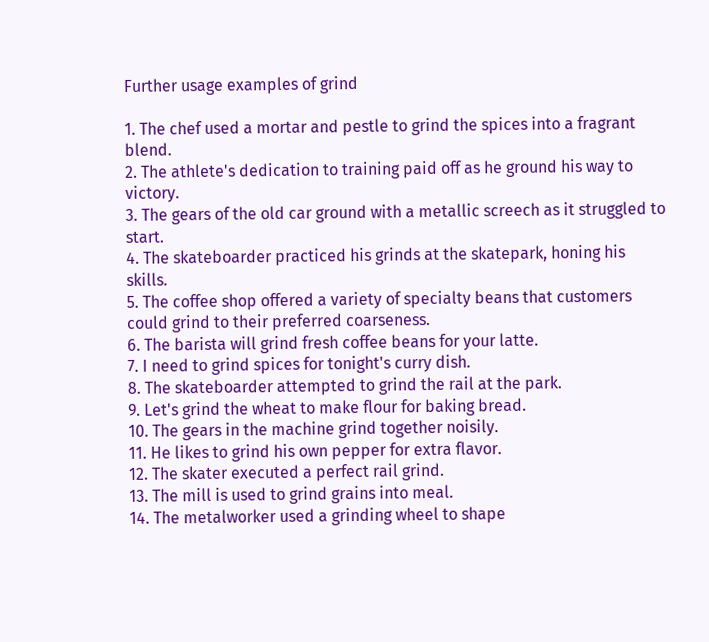Further usage examples of grind

1. The chef used a mortar and pestle to grind the spices into a fragrant blend.
2. The athlete's dedication to training paid off as he ground his way to victory.
3. The gears of the old car ground with a metallic screech as it struggled to start.
4. The skateboarder practiced his grinds at the skatepark, honing his skills.
5. The coffee shop offered a variety of specialty beans that customers could grind to their preferred coarseness.
6. The barista will grind fresh coffee beans for your latte.
7. I need to grind spices for tonight's curry dish.
8. The skateboarder attempted to grind the rail at the park.
9. Let's grind the wheat to make flour for baking bread.
10. The gears in the machine grind together noisily.
11. He likes to grind his own pepper for extra flavor.
12. The skater executed a perfect rail grind.
13. The mill is used to grind grains into meal.
14. The metalworker used a grinding wheel to shape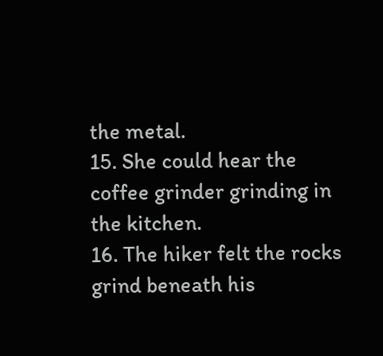the metal.
15. She could hear the coffee grinder grinding in the kitchen.
16. The hiker felt the rocks grind beneath his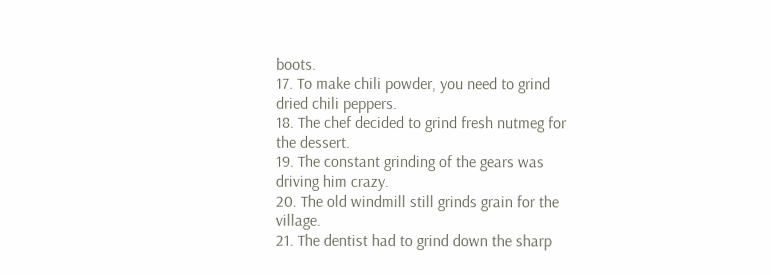boots.
17. To make chili powder, you need to grind dried chili peppers.
18. The chef decided to grind fresh nutmeg for the dessert.
19. The constant grinding of the gears was driving him crazy.
20. The old windmill still grinds grain for the village.
21. The dentist had to grind down the sharp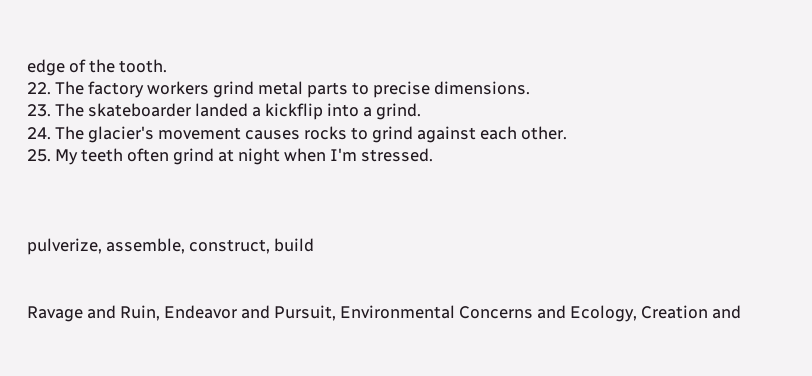edge of the tooth.
22. The factory workers grind metal parts to precise dimensions.
23. The skateboarder landed a kickflip into a grind.
24. The glacier's movement causes rocks to grind against each other.
25. My teeth often grind at night when I'm stressed.



pulverize, assemble, construct, build


Ravage and Ruin, Endeavor and Pursuit, Environmental Concerns and Ecology, Creation and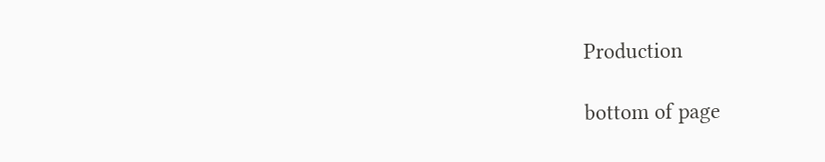Production

bottom of page